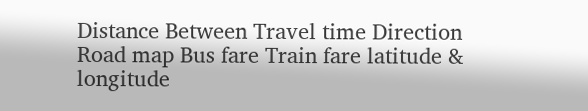Distance Between Travel time Direction Road map Bus fare Train fare latitude & longitude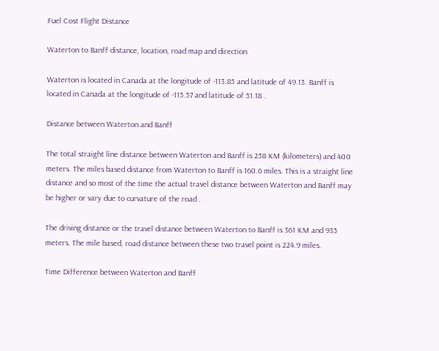Fuel Cost Flight Distance

Waterton to Banff distance, location, road map and direction

Waterton is located in Canada at the longitude of -113.85 and latitude of 49.13. Banff is located in Canada at the longitude of -115.57 and latitude of 51.18 .

Distance between Waterton and Banff

The total straight line distance between Waterton and Banff is 258 KM (kilometers) and 400 meters. The miles based distance from Waterton to Banff is 160.6 miles. This is a straight line distance and so most of the time the actual travel distance between Waterton and Banff may be higher or vary due to curvature of the road .

The driving distance or the travel distance between Waterton to Banff is 361 KM and 935 meters. The mile based, road distance between these two travel point is 224.9 miles.

Time Difference between Waterton and Banff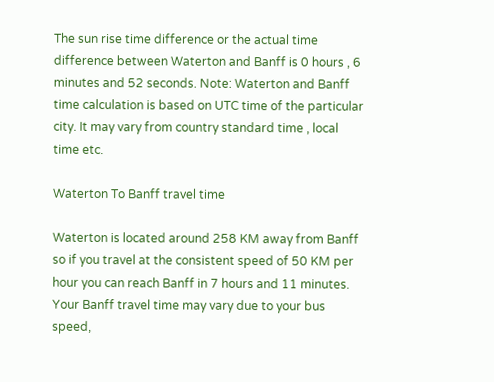The sun rise time difference or the actual time difference between Waterton and Banff is 0 hours , 6 minutes and 52 seconds. Note: Waterton and Banff time calculation is based on UTC time of the particular city. It may vary from country standard time , local time etc.

Waterton To Banff travel time

Waterton is located around 258 KM away from Banff so if you travel at the consistent speed of 50 KM per hour you can reach Banff in 7 hours and 11 minutes. Your Banff travel time may vary due to your bus speed,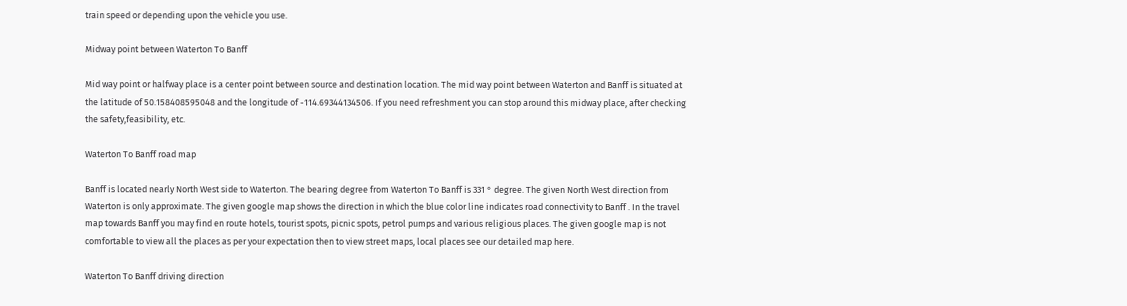train speed or depending upon the vehicle you use.

Midway point between Waterton To Banff

Mid way point or halfway place is a center point between source and destination location. The mid way point between Waterton and Banff is situated at the latitude of 50.158408595048 and the longitude of -114.69344134506. If you need refreshment you can stop around this midway place, after checking the safety,feasibility, etc.

Waterton To Banff road map

Banff is located nearly North West side to Waterton. The bearing degree from Waterton To Banff is 331 ° degree. The given North West direction from Waterton is only approximate. The given google map shows the direction in which the blue color line indicates road connectivity to Banff . In the travel map towards Banff you may find en route hotels, tourist spots, picnic spots, petrol pumps and various religious places. The given google map is not comfortable to view all the places as per your expectation then to view street maps, local places see our detailed map here.

Waterton To Banff driving direction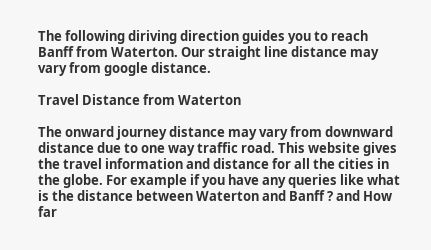The following diriving direction guides you to reach Banff from Waterton. Our straight line distance may vary from google distance.

Travel Distance from Waterton

The onward journey distance may vary from downward distance due to one way traffic road. This website gives the travel information and distance for all the cities in the globe. For example if you have any queries like what is the distance between Waterton and Banff ? and How far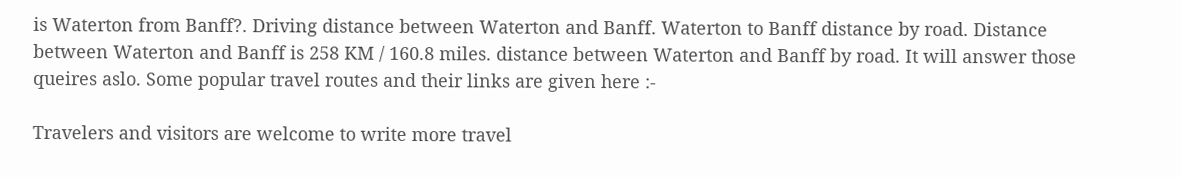is Waterton from Banff?. Driving distance between Waterton and Banff. Waterton to Banff distance by road. Distance between Waterton and Banff is 258 KM / 160.8 miles. distance between Waterton and Banff by road. It will answer those queires aslo. Some popular travel routes and their links are given here :-

Travelers and visitors are welcome to write more travel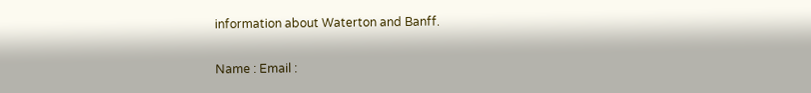information about Waterton and Banff.

Name : Email :